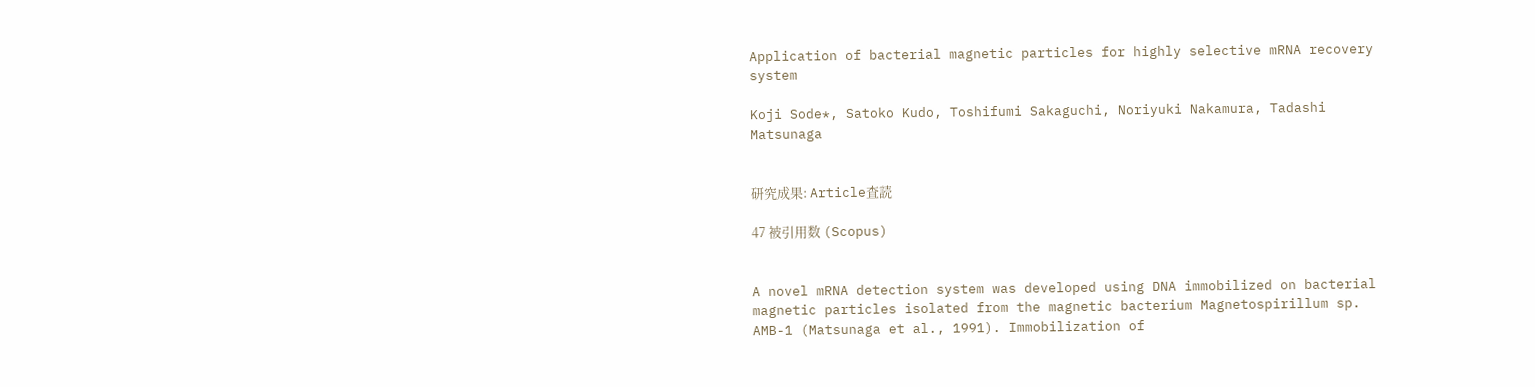Application of bacterial magnetic particles for highly selective mRNA recovery system

Koji Sode*, Satoko Kudo, Toshifumi Sakaguchi, Noriyuki Nakamura, Tadashi Matsunaga


研究成果: Article査読

47 被引用数 (Scopus)


A novel mRNA detection system was developed using DNA immobilized on bacterial magnetic particles isolated from the magnetic bacterium Magnetospirillum sp. AMB-1 (Matsunaga et al., 1991). Immobilization of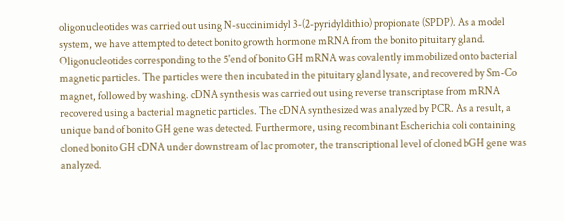oligonucleotides was carried out using N-succinimidyl 3-(2-pyridyldithio) propionate (SPDP). As a model system, we have attempted to detect bonito growth hormone mRNA from the bonito pituitary gland. Oligonucleotides corresponding to the 5'end of bonito GH mRNA was covalently immobilized onto bacterial magnetic particles. The particles were then incubated in the pituitary gland lysate, and recovered by Sm-Co magnet, followed by washing. cDNA synthesis was carried out using reverse transcriptase from mRNA recovered using a bacterial magnetic particles. The cDNA synthesized was analyzed by PCR. As a result, a unique band of bonito GH gene was detected. Furthermore, using recombinant Escherichia coli containing cloned bonito GH cDNA under downstream of lac promoter, the transcriptional level of cloned bGH gene was analyzed.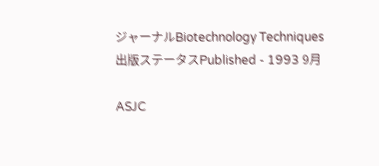ジャーナルBiotechnology Techniques
出版ステータスPublished - 1993 9月

ASJC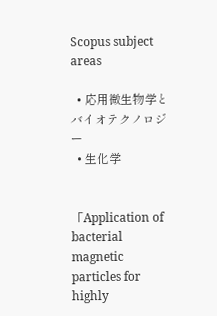Scopus subject areas

  • 応用微生物学とバイオテクノロジー
  • 生化学


「Application of bacterial magnetic particles for highly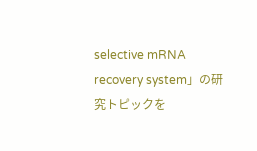selective mRNA recovery system」の研究トピックを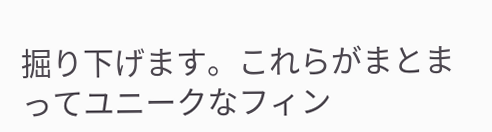掘り下げます。これらがまとまってユニークなフィン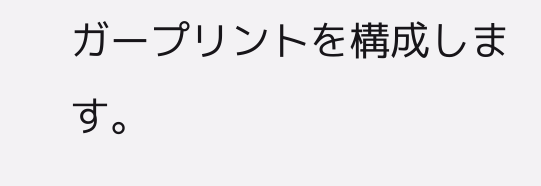ガープリントを構成します。